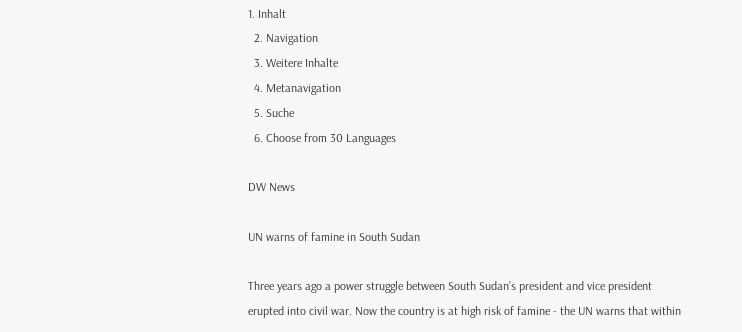1. Inhalt
  2. Navigation
  3. Weitere Inhalte
  4. Metanavigation
  5. Suche
  6. Choose from 30 Languages

DW News

UN warns of famine in South Sudan

Three years ago a power struggle between South Sudan’s president and vice president erupted into civil war. Now the country is at high risk of famine - the UN warns that within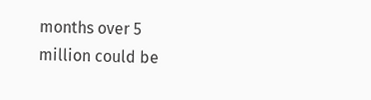months over 5 million could be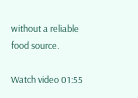without a reliable food source.

Watch video 01:55